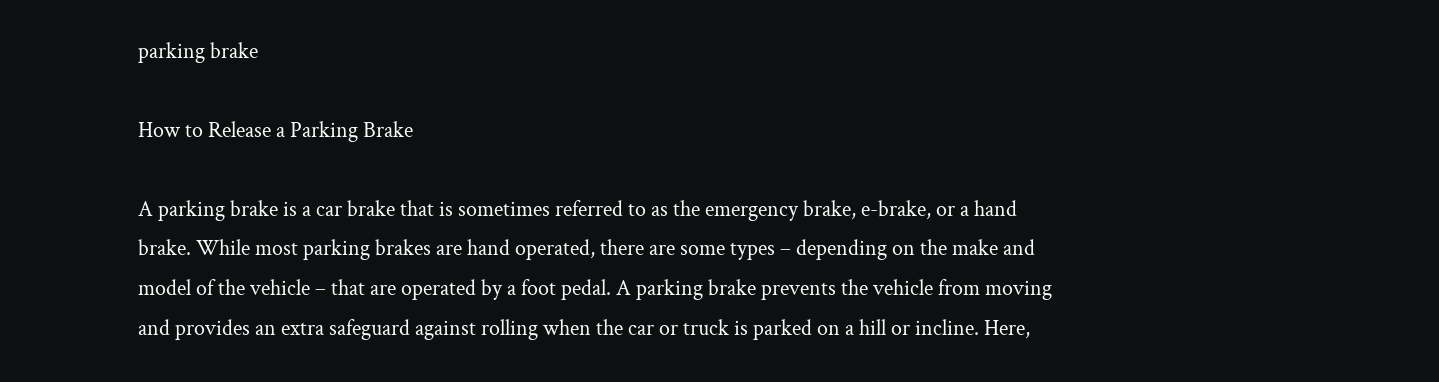parking brake

How to Release a Parking Brake

A parking brake is a car brake that is sometimes referred to as the emergency brake, e-brake, or a hand brake. While most parking brakes are hand operated, there are some types – depending on the make and model of the vehicle – that are operated by a foot pedal. A parking brake prevents the vehicle from moving and provides an extra safeguard against rolling when the car or truck is parked on a hill or incline. Here,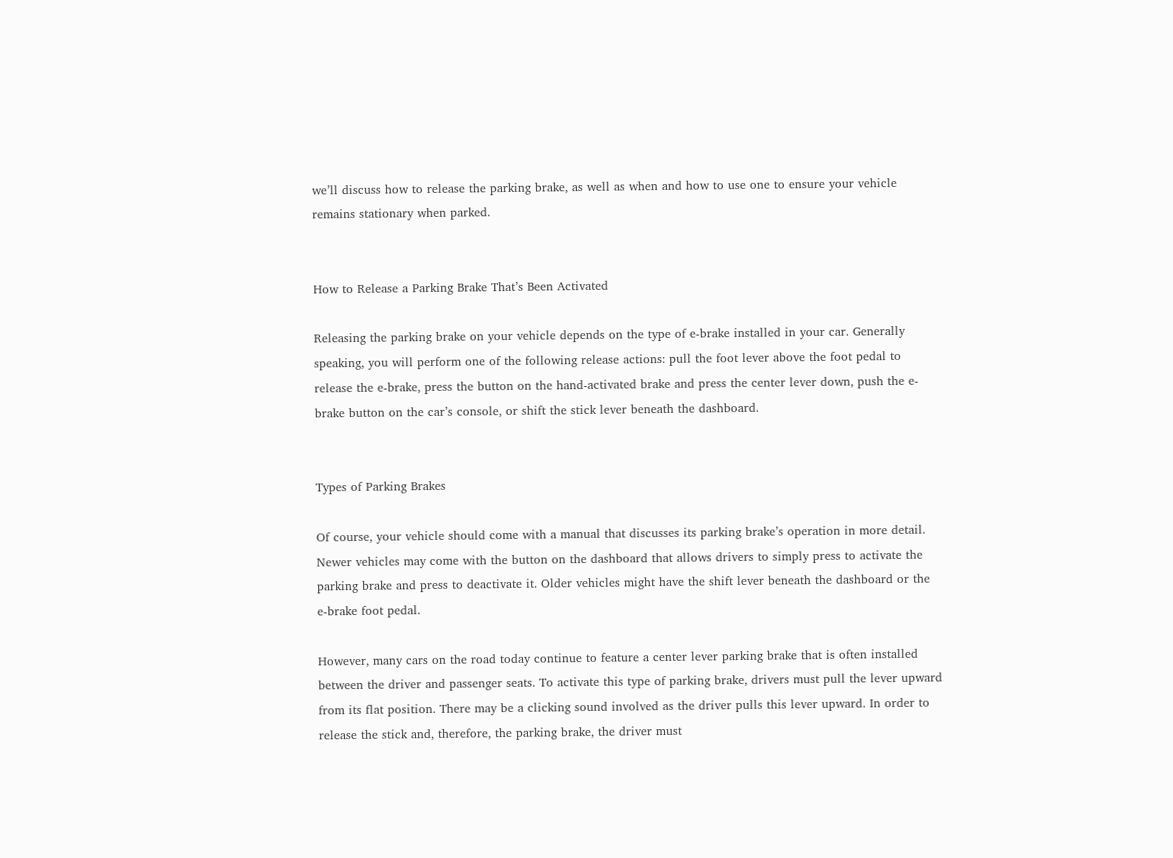we’ll discuss how to release the parking brake, as well as when and how to use one to ensure your vehicle remains stationary when parked.


How to Release a Parking Brake That’s Been Activated

Releasing the parking brake on your vehicle depends on the type of e-brake installed in your car. Generally speaking, you will perform one of the following release actions: pull the foot lever above the foot pedal to release the e-brake, press the button on the hand-activated brake and press the center lever down, push the e-brake button on the car’s console, or shift the stick lever beneath the dashboard.


Types of Parking Brakes

Of course, your vehicle should come with a manual that discusses its parking brake’s operation in more detail. Newer vehicles may come with the button on the dashboard that allows drivers to simply press to activate the parking brake and press to deactivate it. Older vehicles might have the shift lever beneath the dashboard or the e-brake foot pedal.

However, many cars on the road today continue to feature a center lever parking brake that is often installed between the driver and passenger seats. To activate this type of parking brake, drivers must pull the lever upward from its flat position. There may be a clicking sound involved as the driver pulls this lever upward. In order to release the stick and, therefore, the parking brake, the driver must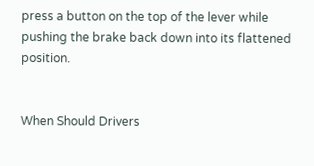press a button on the top of the lever while pushing the brake back down into its flattened position.


When Should Drivers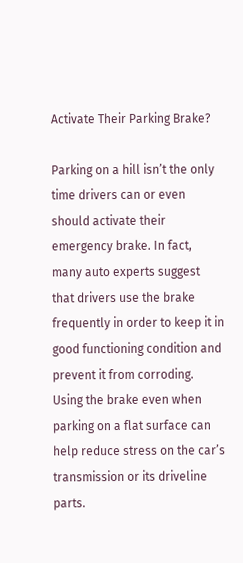Activate Their Parking Brake?

Parking on a hill isn’t the only time drivers can or even should activate their emergency brake. In fact, many auto experts suggest that drivers use the brake frequently in order to keep it in good functioning condition and prevent it from corroding. Using the brake even when parking on a flat surface can help reduce stress on the car’s transmission or its driveline parts.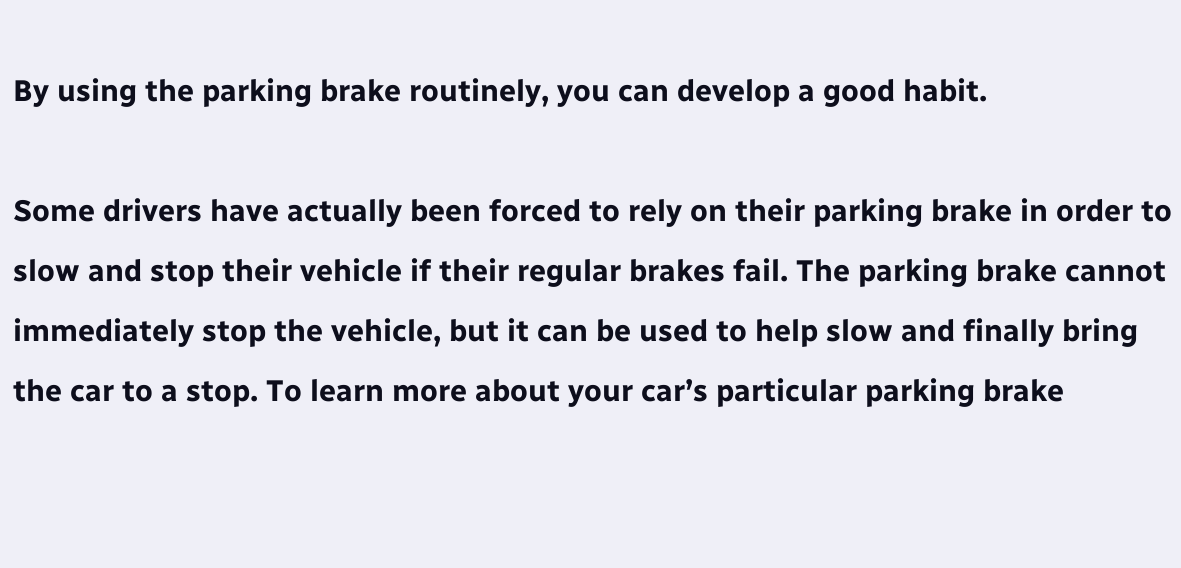By using the parking brake routinely, you can develop a good habit.

Some drivers have actually been forced to rely on their parking brake in order to slow and stop their vehicle if their regular brakes fail. The parking brake cannot immediately stop the vehicle, but it can be used to help slow and finally bring the car to a stop. To learn more about your car’s particular parking brake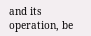and its operation, be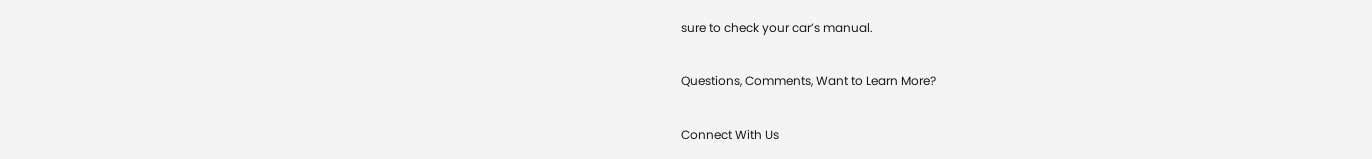sure to check your car’s manual.

Questions, Comments, Want to Learn More?

Connect With Us